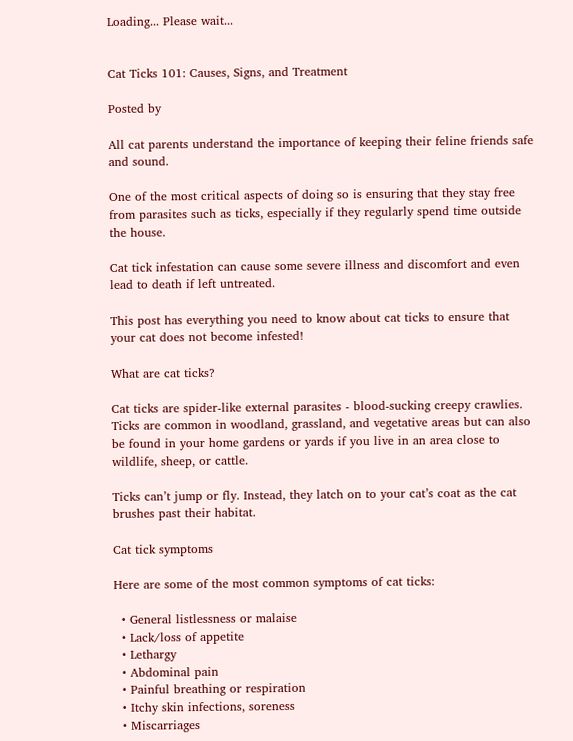Loading... Please wait...


Cat Ticks 101: Causes, Signs, and Treatment

Posted by

All cat parents understand the importance of keeping their feline friends safe and sound.

One of the most critical aspects of doing so is ensuring that they stay free from parasites such as ticks, especially if they regularly spend time outside the house.

Cat tick infestation can cause some severe illness and discomfort and even lead to death if left untreated.

This post has everything you need to know about cat ticks to ensure that your cat does not become infested!

What are cat ticks?

Cat ticks are spider-like external parasites - blood-sucking creepy crawlies. Ticks are common in woodland, grassland, and vegetative areas but can also be found in your home gardens or yards if you live in an area close to wildlife, sheep, or cattle.

Ticks can’t jump or fly. Instead, they latch on to your cat’s coat as the cat brushes past their habitat.

Cat tick symptoms

Here are some of the most common symptoms of cat ticks:

  • General listlessness or malaise
  • Lack/loss of appetite
  • Lethargy
  • Abdominal pain
  • Painful breathing or respiration
  • Itchy skin infections, soreness
  • Miscarriages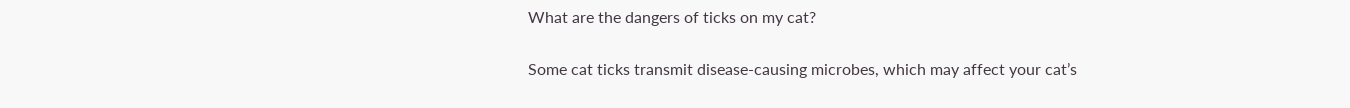What are the dangers of ticks on my cat?

Some cat ticks transmit disease-causing microbes, which may affect your cat’s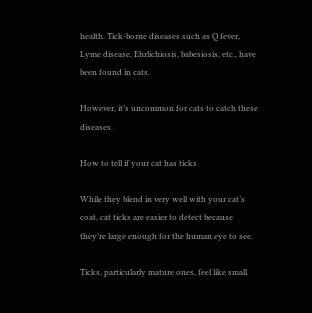health. Tick-borne diseases such as Q fever, Lyme disease, Ehrlichiosis, babesiosis, etc., have been found in cats.

However, it’s uncommon for cats to catch these diseases.

How to tell if your cat has ticks

While they blend in very well with your cat’s coat, cat ticks are easier to detect because they’re large enough for the human eye to see.

Ticks, particularly mature ones, feel like small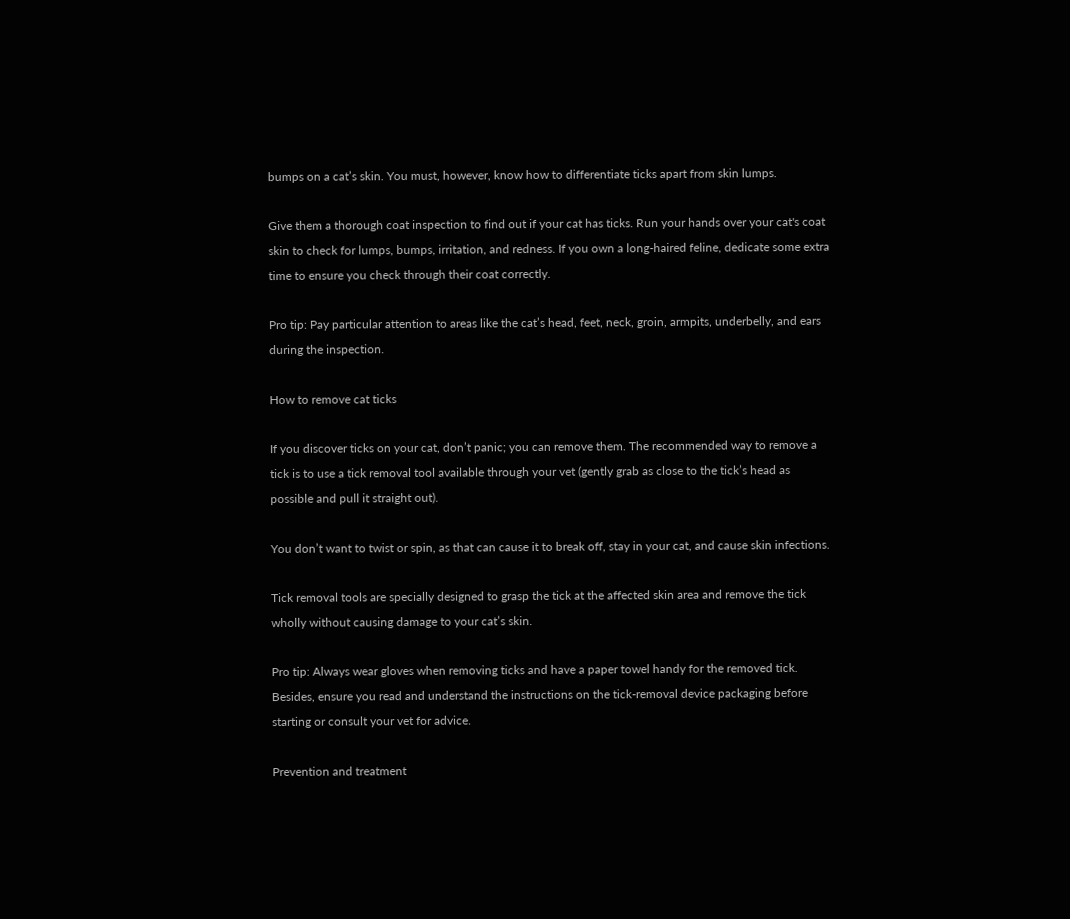bumps on a cat’s skin. You must, however, know how to differentiate ticks apart from skin lumps.

Give them a thorough coat inspection to find out if your cat has ticks. Run your hands over your cat's coat skin to check for lumps, bumps, irritation, and redness. If you own a long-haired feline, dedicate some extra time to ensure you check through their coat correctly.

Pro tip: Pay particular attention to areas like the cat’s head, feet, neck, groin, armpits, underbelly, and ears during the inspection.

How to remove cat ticks

If you discover ticks on your cat, don’t panic; you can remove them. The recommended way to remove a tick is to use a tick removal tool available through your vet (gently grab as close to the tick’s head as possible and pull it straight out).

You don’t want to twist or spin, as that can cause it to break off, stay in your cat, and cause skin infections.

Tick removal tools are specially designed to grasp the tick at the affected skin area and remove the tick wholly without causing damage to your cat’s skin.

Pro tip: Always wear gloves when removing ticks and have a paper towel handy for the removed tick. Besides, ensure you read and understand the instructions on the tick-removal device packaging before starting or consult your vet for advice.

Prevention and treatment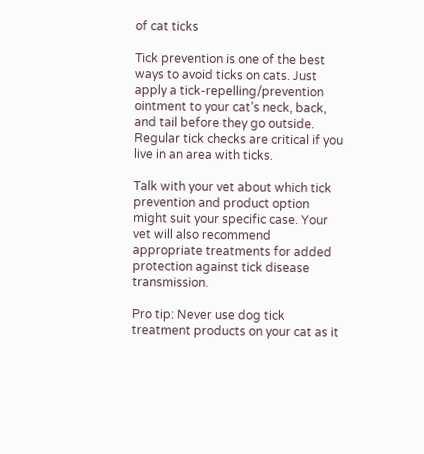of cat ticks

Tick prevention is one of the best ways to avoid ticks on cats. Just apply a tick-repelling/prevention ointment to your cat’s neck, back, and tail before they go outside. Regular tick checks are critical if you live in an area with ticks.

Talk with your vet about which tick prevention and product option might suit your specific case. Your vet will also recommend appropriate treatments for added protection against tick disease transmission.

Pro tip: Never use dog tick treatment products on your cat as it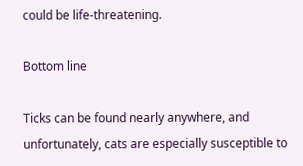could be life-threatening.

Bottom line

Ticks can be found nearly anywhere, and unfortunately, cats are especially susceptible to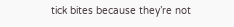tick bites because they’re not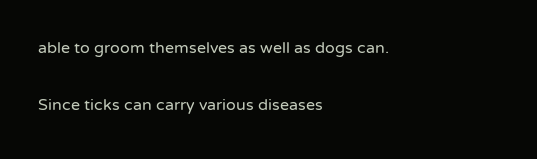able to groom themselves as well as dogs can.

Since ticks can carry various diseases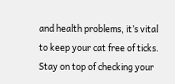and health problems, it’s vital to keep your cat free of ticks. Stay on top of checking your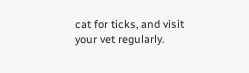cat for ticks, and visit your vet regularly.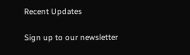Recent Updates

Sign up to our newsletter